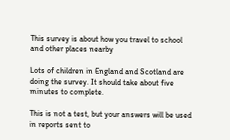This survey is about how you travel to school and other places nearby

Lots of children in England and Scotland are doing the survey. It should take about five minutes to complete.

This is not a test, but your answers will be used in reports sent to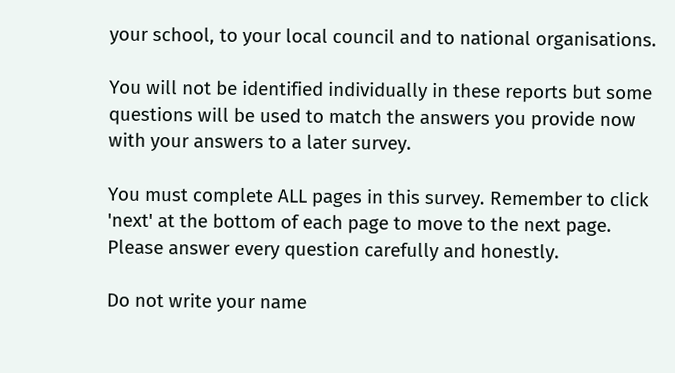your school, to your local council and to national organisations.

You will not be identified individually in these reports but some questions will be used to match the answers you provide now with your answers to a later survey.

You must complete ALL pages in this survey. Remember to click 'next' at the bottom of each page to move to the next page. Please answer every question carefully and honestly.

Do not write your name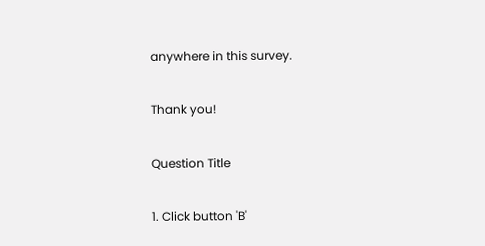anywhere in this survey.

Thank you!

Question Title

1. Click button 'B'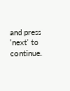and press 'next' to continue.